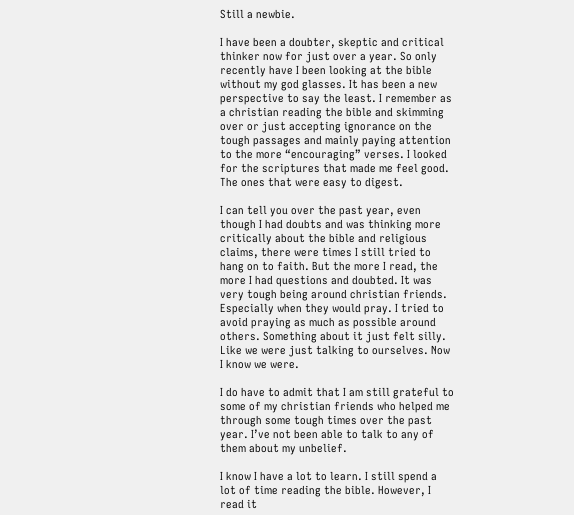Still a newbie.

I have been a doubter, skeptic and critical thinker now for just over a year. So only recently have I been looking at the bible without my god glasses. It has been a new perspective to say the least. I remember as a christian reading the bible and skimming over or just accepting ignorance on the tough passages and mainly paying attention to the more “encouraging” verses. I looked for the scriptures that made me feel good. The ones that were easy to digest.

I can tell you over the past year, even though I had doubts and was thinking more critically about the bible and religious claims, there were times I still tried to hang on to faith. But the more I read, the more I had questions and doubted. It was very tough being around christian friends. Especially when they would pray. I tried to avoid praying as much as possible around others. Something about it just felt silly. Like we were just talking to ourselves. Now I know we were.

I do have to admit that I am still grateful to some of my christian friends who helped me through some tough times over the past year. I’ve not been able to talk to any of them about my unbelief.

I know I have a lot to learn. I still spend a lot of time reading the bible. However, I read it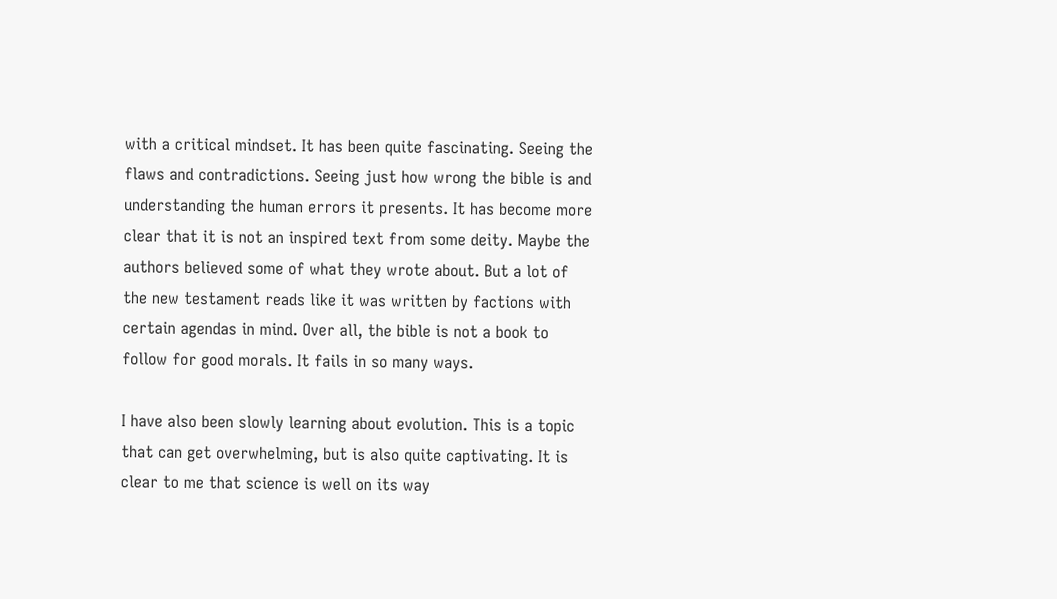with a critical mindset. It has been quite fascinating. Seeing the flaws and contradictions. Seeing just how wrong the bible is and understanding the human errors it presents. It has become more clear that it is not an inspired text from some deity. Maybe the authors believed some of what they wrote about. But a lot of the new testament reads like it was written by factions with certain agendas in mind. Over all, the bible is not a book to follow for good morals. It fails in so many ways.

I have also been slowly learning about evolution. This is a topic that can get overwhelming, but is also quite captivating. It is clear to me that science is well on its way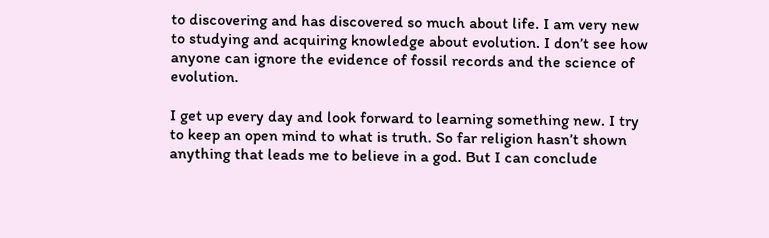to discovering and has discovered so much about life. I am very new to studying and acquiring knowledge about evolution. I don’t see how anyone can ignore the evidence of fossil records and the science of evolution.

I get up every day and look forward to learning something new. I try to keep an open mind to what is truth. So far religion hasn’t shown anything that leads me to believe in a god. But I can conclude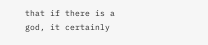that if there is a god, it certainly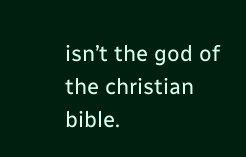isn’t the god of the christian bible.